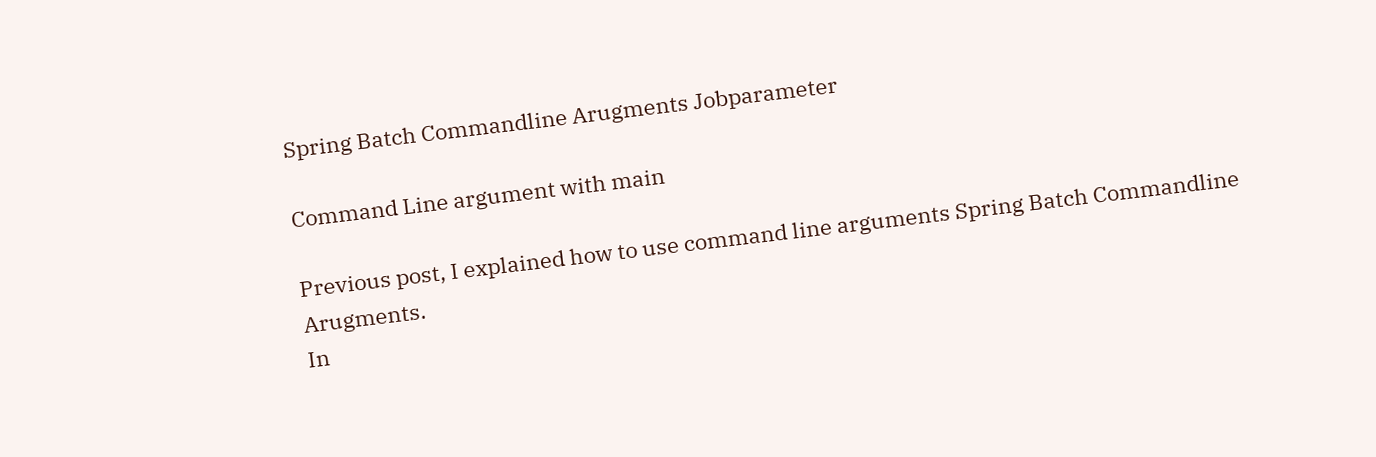Spring Batch Commandline Arugments Jobparameter

Command Line argument with main

Previous post, I explained how to use command line arguments Spring Batch Commandline Arugments.
In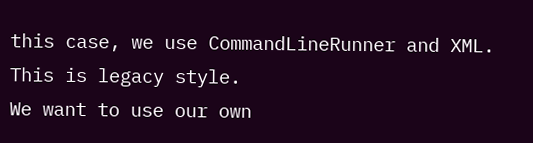this case, we use CommandLineRunner and XML. This is legacy style.
We want to use our own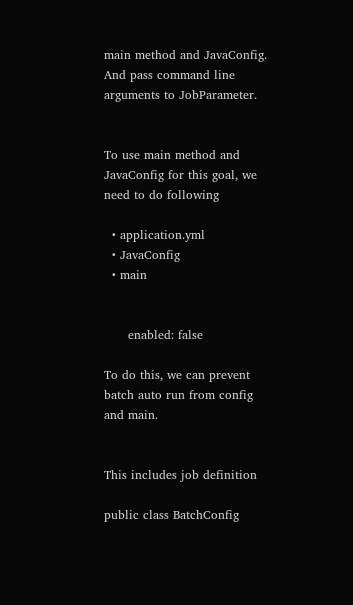main method and JavaConfig.
And pass command line arguments to JobParameter.


To use main method and JavaConfig for this goal, we need to do following

  • application.yml
  • JavaConfig
  • main


      enabled: false

To do this, we can prevent batch auto run from config and main.


This includes job definition

public class BatchConfig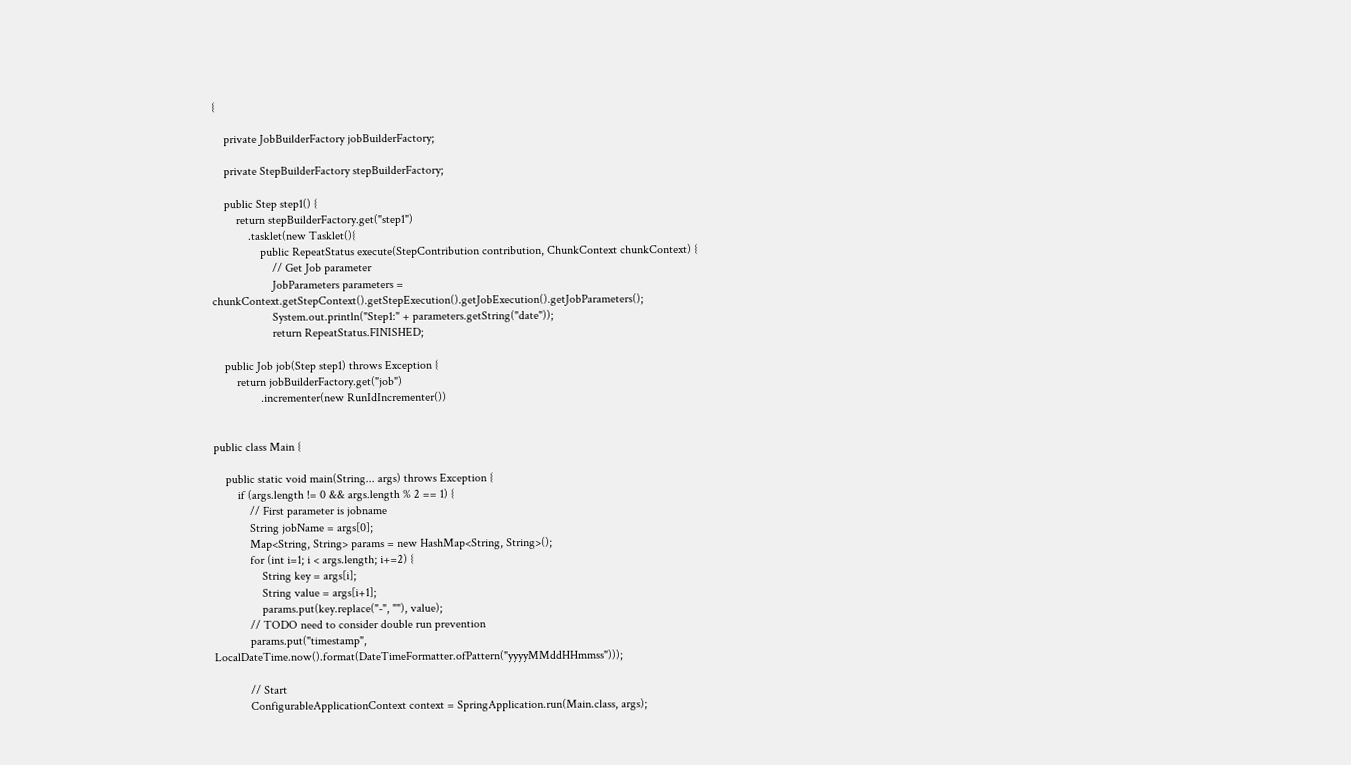{

    private JobBuilderFactory jobBuilderFactory;

    private StepBuilderFactory stepBuilderFactory;

    public Step step1() {
        return stepBuilderFactory.get("step1")
            .tasklet(new Tasklet(){
                public RepeatStatus execute(StepContribution contribution, ChunkContext chunkContext) {
                    // Get Job parameter
                    JobParameters parameters = chunkContext.getStepContext().getStepExecution().getJobExecution().getJobParameters();
                    System.out.println("Step1:" + parameters.getString("date"));
                    return RepeatStatus.FINISHED;

    public Job job(Step step1) throws Exception {
        return jobBuilderFactory.get("job")
                .incrementer(new RunIdIncrementer())


public class Main {

    public static void main(String... args) throws Exception {
        if (args.length != 0 && args.length % 2 == 1) {
            // First parameter is jobname
            String jobName = args[0];
            Map<String, String> params = new HashMap<String, String>();
            for (int i=1; i < args.length; i+=2) {
                String key = args[i];
                String value = args[i+1];
                params.put(key.replace("-", ""), value);
            // TODO need to consider double run prevention
            params.put("timestamp", LocalDateTime.now().format(DateTimeFormatter.ofPattern("yyyyMMddHHmmss")));

            // Start
            ConfigurableApplicationContext context = SpringApplication.run(Main.class, args);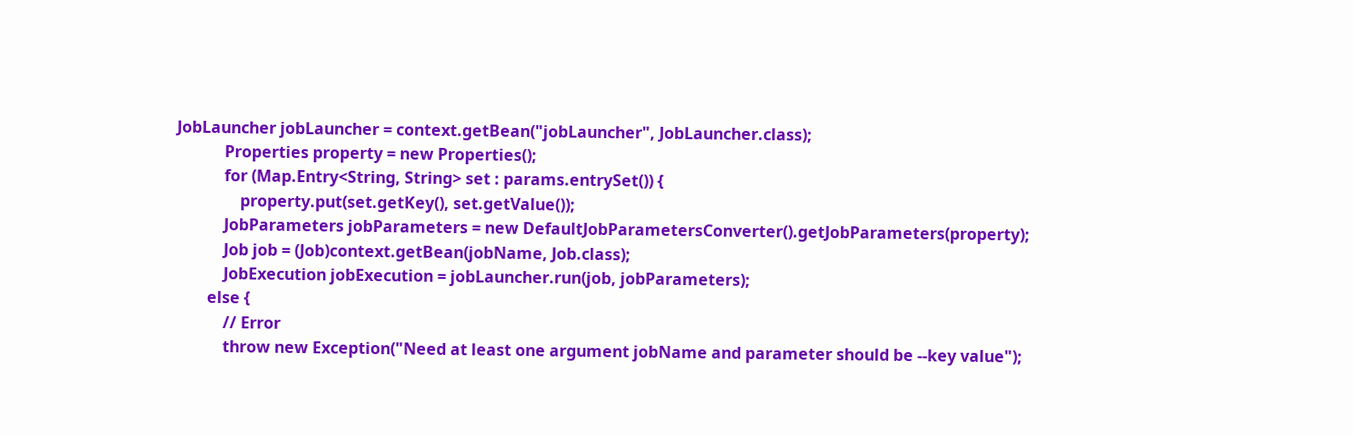JobLauncher jobLauncher = context.getBean("jobLauncher", JobLauncher.class);
            Properties property = new Properties();
            for (Map.Entry<String, String> set : params.entrySet()) {
                property.put(set.getKey(), set.getValue());
            JobParameters jobParameters = new DefaultJobParametersConverter().getJobParameters(property);
            Job job = (Job)context.getBean(jobName, Job.class);
            JobExecution jobExecution = jobLauncher.run(job, jobParameters);
        else {
            // Error
            throw new Exception("Need at least one argument jobName and parameter should be --key value");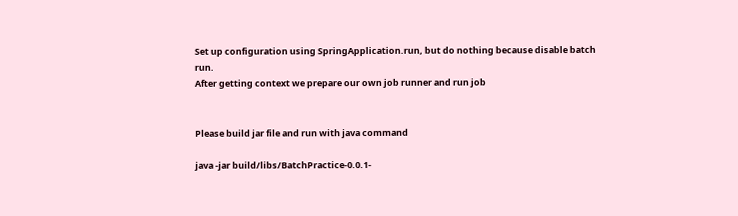Set up configuration using SpringApplication.run, but do nothing because disable batch run.
After getting context we prepare our own job runner and run job


Please build jar file and run with java command

java -jar build/libs/BatchPractice-0.0.1-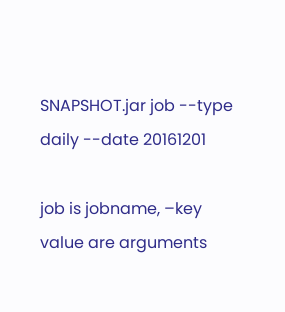SNAPSHOT.jar job --type daily --date 20161201

job is jobname, –key value are arguments